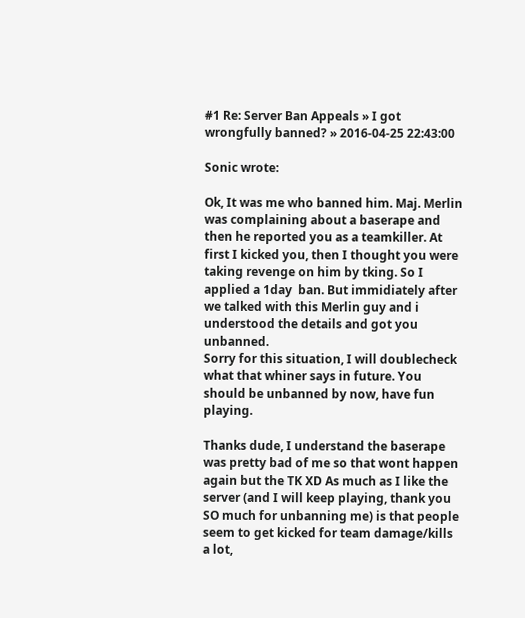#1 Re: Server Ban Appeals » I got wrongfully banned? » 2016-04-25 22:43:00

Sonic wrote:

Ok, It was me who banned him. Maj. Merlin was complaining about a baserape and then he reported you as a teamkiller. At first I kicked you, then I thought you were taking revenge on him by tking. So I applied a 1day  ban. But immidiately after we talked with this Merlin guy and i understood the details and got you unbanned.
Sorry for this situation, I will doublecheck what that whiner says in future. You should be unbanned by now, have fun playing.

Thanks dude, I understand the baserape was pretty bad of me so that wont happen again but the TK XD As much as I like the server (and I will keep playing, thank you SO much for unbanning me) is that people seem to get kicked for team damage/kills a lot,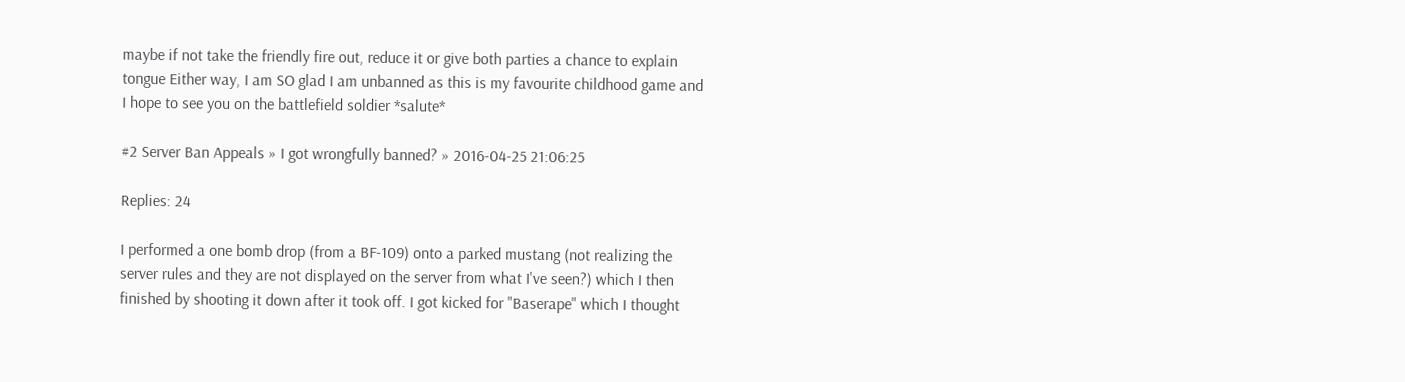maybe if not take the friendly fire out, reduce it or give both parties a chance to explain tongue Either way, I am SO glad I am unbanned as this is my favourite childhood game and I hope to see you on the battlefield soldier *salute*

#2 Server Ban Appeals » I got wrongfully banned? » 2016-04-25 21:06:25

Replies: 24

I performed a one bomb drop (from a BF-109) onto a parked mustang (not realizing the server rules and they are not displayed on the server from what I've seen?) which I then finished by shooting it down after it took off. I got kicked for "Baserape" which I thought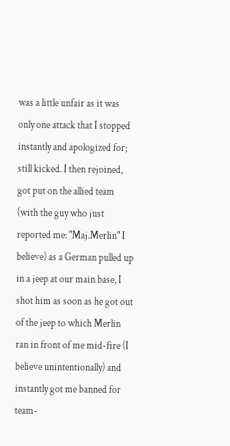was a little unfair as it was only one attack that I stopped instantly and apologized for; still kicked. I then rejoined, got put on the allied team (with the guy who just reported me: "Maj.Merlin" I believe) as a German pulled up in a jeep at our main base, I shot him as soon as he got out of the jeep to which Merlin ran in front of me mid-fire (I believe unintentionally) and instantly got me banned for team-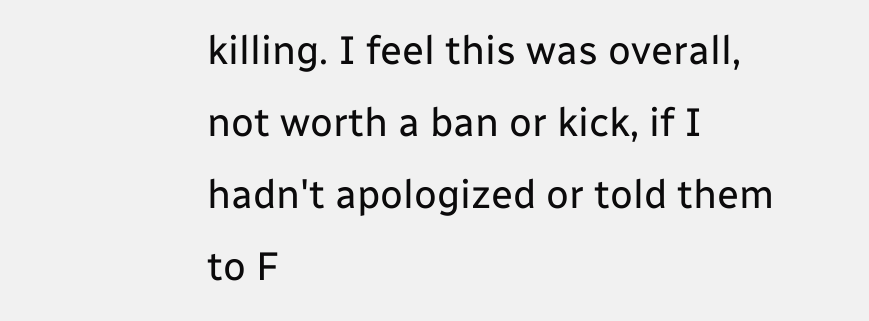killing. I feel this was overall, not worth a ban or kick, if I hadn't apologized or told them to F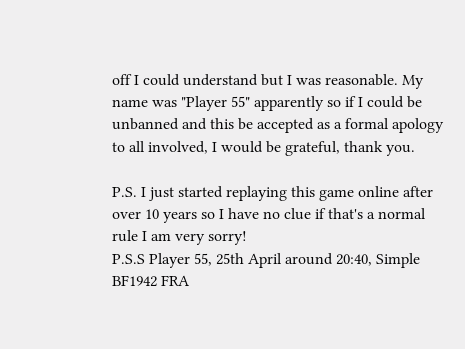off I could understand but I was reasonable. My name was "Player 55" apparently so if I could be unbanned and this be accepted as a formal apology to all involved, I would be grateful, thank you.

P.S. I just started replaying this game online after over 10 years so I have no clue if that's a normal rule I am very sorry!
P.S.S Player 55, 25th April around 20:40, Simple BF1942 FRA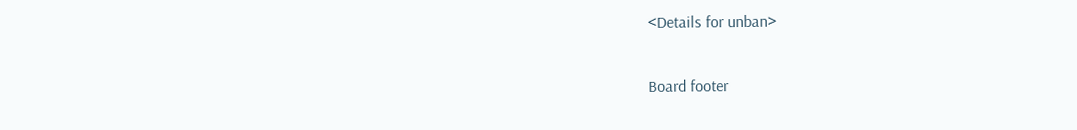<Details for unban>

Board footer